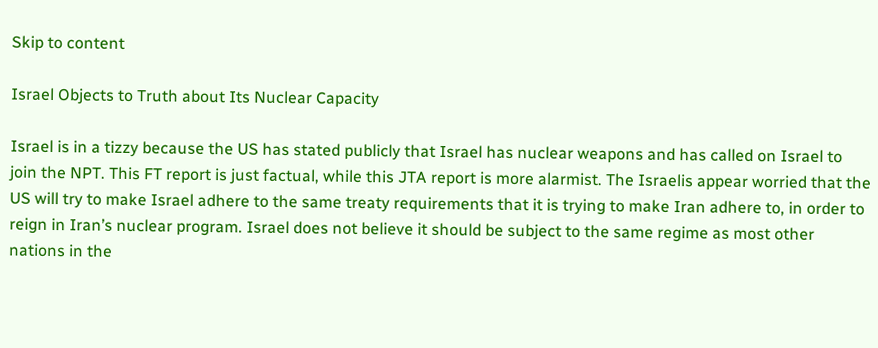Skip to content

Israel Objects to Truth about Its Nuclear Capacity

Israel is in a tizzy because the US has stated publicly that Israel has nuclear weapons and has called on Israel to join the NPT. This FT report is just factual, while this JTA report is more alarmist. The Israelis appear worried that the US will try to make Israel adhere to the same treaty requirements that it is trying to make Iran adhere to, in order to reign in Iran’s nuclear program. Israel does not believe it should be subject to the same regime as most other nations in the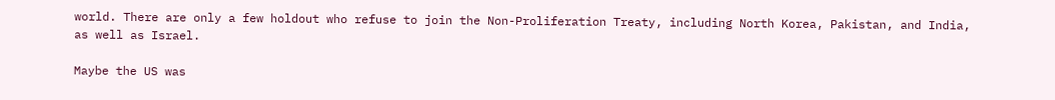world. There are only a few holdout who refuse to join the Non-Proliferation Treaty, including North Korea, Pakistan, and India, as well as Israel.

Maybe the US was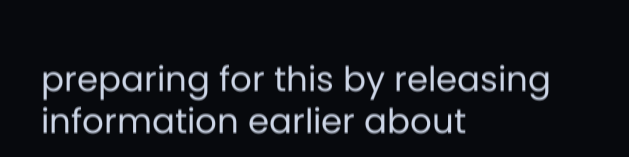preparing for this by releasing information earlier about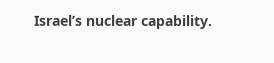Israel’s nuclear capability.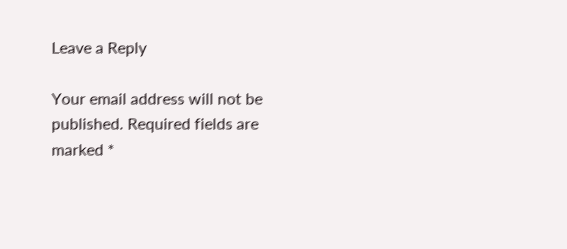Leave a Reply

Your email address will not be published. Required fields are marked *